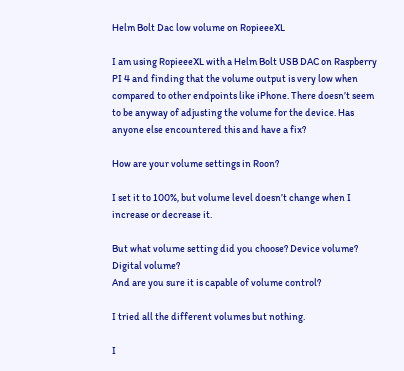Helm Bolt Dac low volume on RopieeeXL

I am using RopieeeXL with a Helm Bolt USB DAC on Raspberry PI 4 and finding that the volume output is very low when compared to other endpoints like iPhone. There doesn’t seem to be anyway of adjusting the volume for the device. Has anyone else encountered this and have a fix?

How are your volume settings in Roon?

I set it to 100%, but volume level doesn’t change when I increase or decrease it.

But what volume setting did you choose? Device volume? Digital volume?
And are you sure it is capable of volume control?

I tried all the different volumes but nothing.

I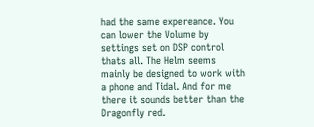had the same expereance. You can lower the Volume by settings set on DSP control thats all. The Helm seems mainly be designed to work with a phone and Tidal. And for me there it sounds better than the Dragonfly red.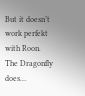But it doesn’t work perfekt with Roon. The Dragonfly does…